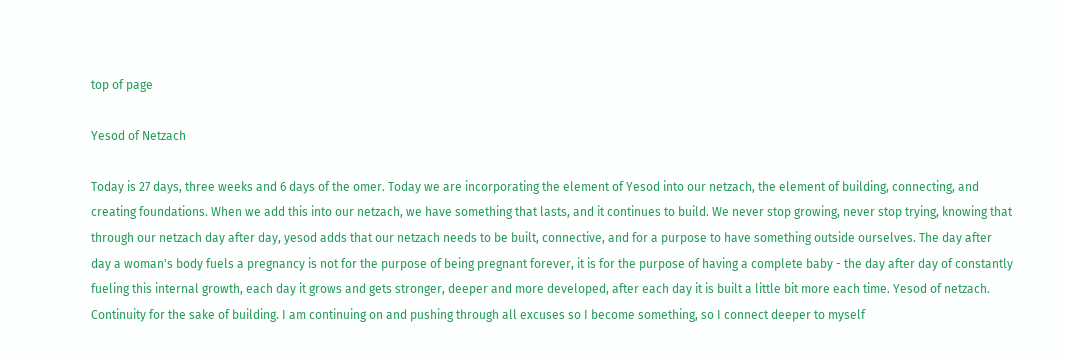top of page

Yesod of Netzach

Today is 27 days, three weeks and 6 days of the omer. Today we are incorporating the element of Yesod into our netzach, the element of building, connecting, and creating foundations. When we add this into our netzach, we have something that lasts, and it continues to build. We never stop growing, never stop trying, knowing that through our netzach day after day, yesod adds that our netzach needs to be built, connective, and for a purpose to have something outside ourselves. The day after day a woman's body fuels a pregnancy is not for the purpose of being pregnant forever, it is for the purpose of having a complete baby - the day after day of constantly fueling this internal growth, each day it grows and gets stronger, deeper and more developed, after each day it is built a little bit more each time. Yesod of netzach. Continuity for the sake of building. I am continuing on and pushing through all excuses so I become something, so I connect deeper to myself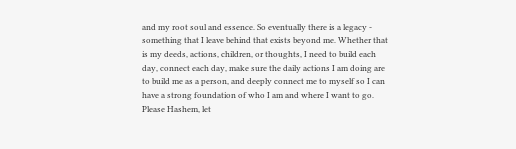and my root soul and essence. So eventually there is a legacy - something that I leave behind that exists beyond me. Whether that is my deeds, actions, children, or thoughts, I need to build each day, connect each day, make sure the daily actions I am doing are to build me as a person, and deeply connect me to myself so I can have a strong foundation of who I am and where I want to go. Please Hashem, let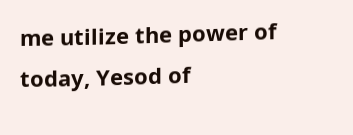me utilize the power of today, Yesod of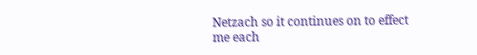Netzach so it continues on to effect me each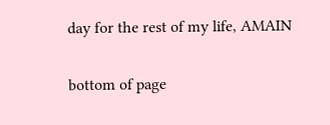day for the rest of my life, AMAIN

bottom of page